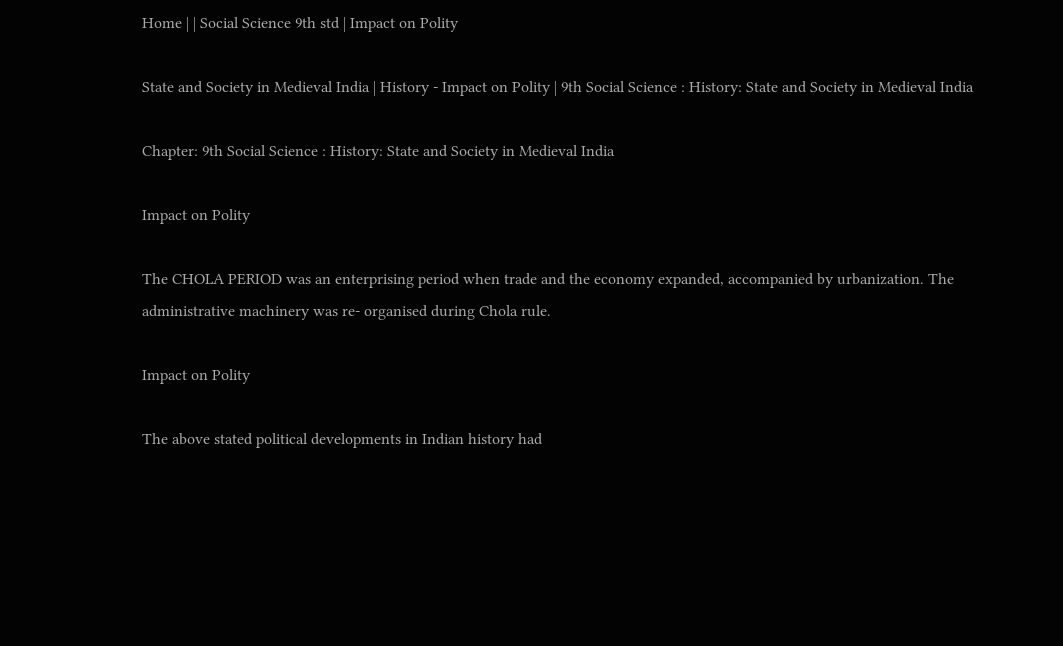Home | | Social Science 9th std | Impact on Polity

State and Society in Medieval India | History - Impact on Polity | 9th Social Science : History: State and Society in Medieval India

Chapter: 9th Social Science : History: State and Society in Medieval India

Impact on Polity

The CHOLA PERIOD was an enterprising period when trade and the economy expanded, accompanied by urbanization. The administrative machinery was re- organised during Chola rule.

Impact on Polity

The above stated political developments in Indian history had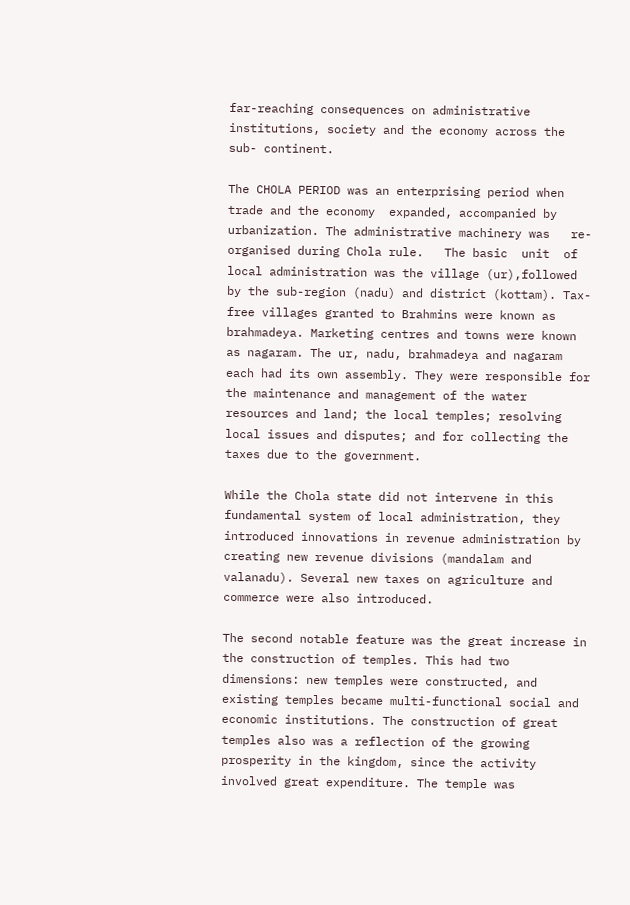far-reaching consequences on administrative institutions, society and the economy across the sub- continent.

The CHOLA PERIOD was an enterprising period when trade and the economy  expanded, accompanied by urbanization. The administrative machinery was   re- organised during Chola rule.   The basic  unit  of  local administration was the village (ur),followed by the sub-region (nadu) and district (kottam). Tax-free villages granted to Brahmins were known as brahmadeya. Marketing centres and towns were known as nagaram. The ur, nadu, brahmadeya and nagaram each had its own assembly. They were responsible for the maintenance and management of the water resources and land; the local temples; resolving local issues and disputes; and for collecting the taxes due to the government.

While the Chola state did not intervene in this fundamental system of local administration, they introduced innovations in revenue administration by creating new revenue divisions (mandalam and valanadu). Several new taxes on agriculture and commerce were also introduced.

The second notable feature was the great increase in the construction of temples. This had two dimensions: new temples were constructed, and existing temples became multi-functional social and economic institutions. The construction of great temples also was a reflection of the growing prosperity in the kingdom, since the activity involved great expenditure. The temple was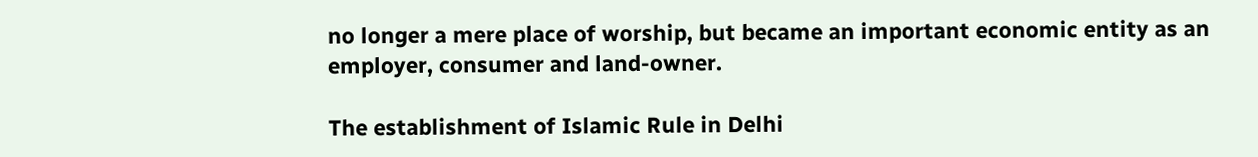no longer a mere place of worship, but became an important economic entity as an employer, consumer and land-owner.

The establishment of Islamic Rule in Delhi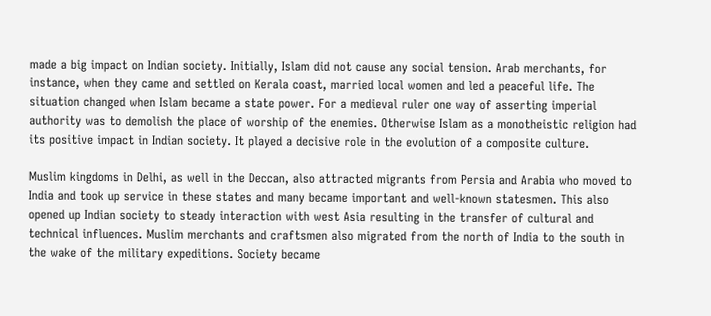made a big impact on Indian society. Initially, Islam did not cause any social tension. Arab merchants, for instance, when they came and settled on Kerala coast, married local women and led a peaceful life. The situation changed when Islam became a state power. For a medieval ruler one way of asserting imperial authority was to demolish the place of worship of the enemies. Otherwise Islam as a monotheistic religion had its positive impact in Indian society. It played a decisive role in the evolution of a composite culture.

Muslim kingdoms in Delhi, as well in the Deccan, also attracted migrants from Persia and Arabia who moved to India and took up service in these states and many became important and well-known statesmen. This also opened up Indian society to steady interaction with west Asia resulting in the transfer of cultural and technical influences. Muslim merchants and craftsmen also migrated from the north of India to the south in the wake of the military expeditions. Society became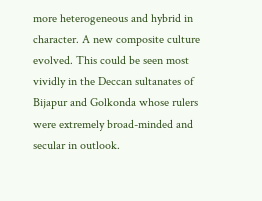more heterogeneous and hybrid in character. A new composite culture evolved. This could be seen most vividly in the Deccan sultanates of Bijapur and Golkonda whose rulers were extremely broad-minded and secular in outlook.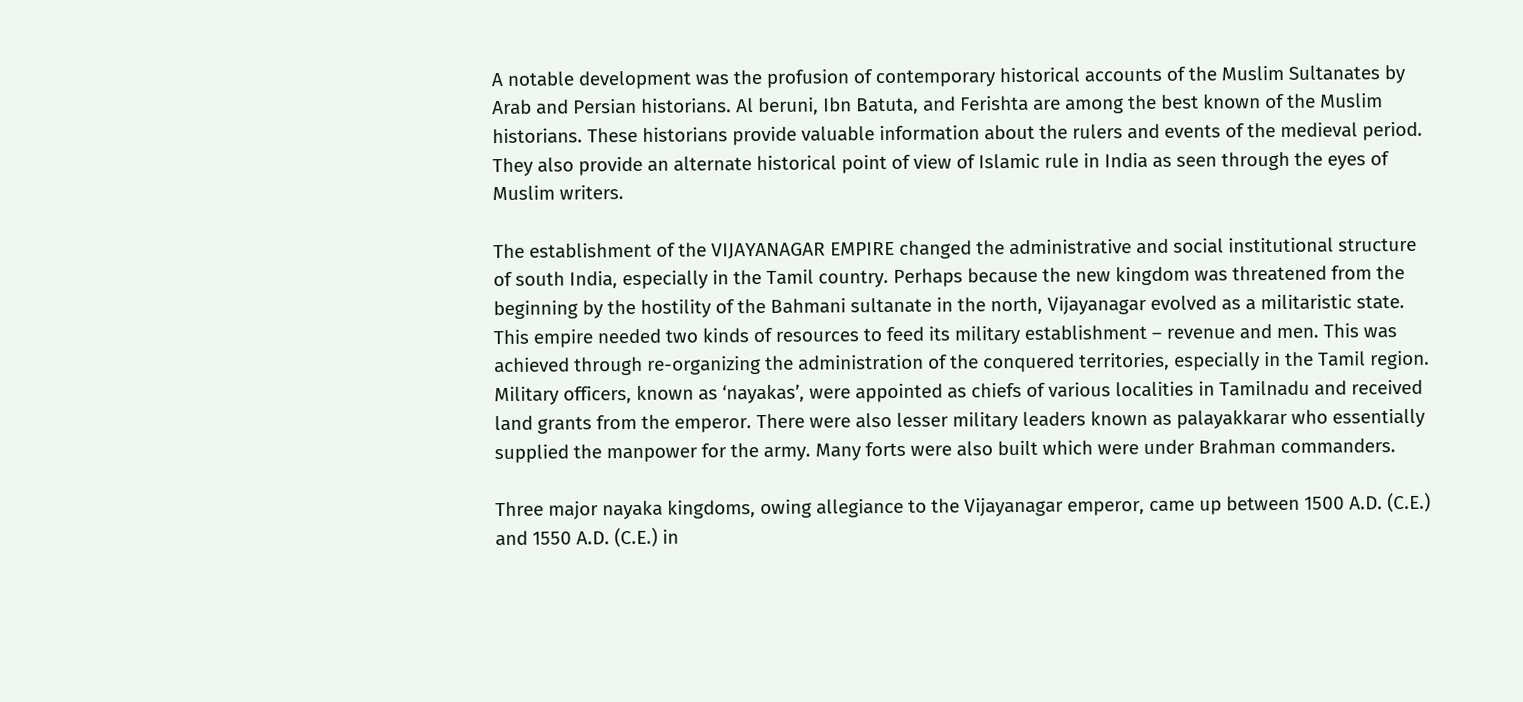A notable development was the profusion of contemporary historical accounts of the Muslim Sultanates by Arab and Persian historians. Al beruni, Ibn Batuta, and Ferishta are among the best known of the Muslim historians. These historians provide valuable information about the rulers and events of the medieval period. They also provide an alternate historical point of view of Islamic rule in India as seen through the eyes of Muslim writers.

The establishment of the VIJAYANAGAR EMPIRE changed the administrative and social institutional structure of south India, especially in the Tamil country. Perhaps because the new kingdom was threatened from the beginning by the hostility of the Bahmani sultanate in the north, Vijayanagar evolved as a militaristic state. This empire needed two kinds of resources to feed its military establishment – revenue and men. This was achieved through re-organizing the administration of the conquered territories, especially in the Tamil region. Military officers, known as ‘nayakas’, were appointed as chiefs of various localities in Tamilnadu and received land grants from the emperor. There were also lesser military leaders known as palayakkarar who essentially supplied the manpower for the army. Many forts were also built which were under Brahman commanders.

Three major nayaka kingdoms, owing allegiance to the Vijayanagar emperor, came up between 1500 A.D. (C.E.) and 1550 A.D. (C.E.) in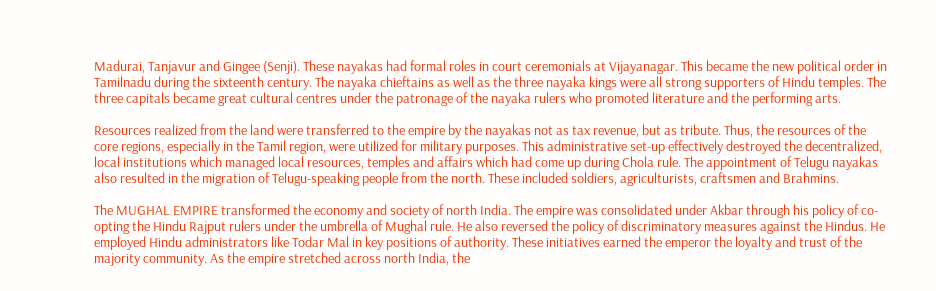Madurai, Tanjavur and Gingee (Senji). These nayakas had formal roles in court ceremonials at Vijayanagar. This became the new political order in Tamilnadu during the sixteenth century. The nayaka chieftains as well as the three nayaka kings were all strong supporters of Hindu temples. The three capitals became great cultural centres under the patronage of the nayaka rulers who promoted literature and the performing arts.

Resources realized from the land were transferred to the empire by the nayakas not as tax revenue, but as tribute. Thus, the resources of the core regions, especially in the Tamil region, were utilized for military purposes. This administrative set-up effectively destroyed the decentralized, local institutions which managed local resources, temples and affairs which had come up during Chola rule. The appointment of Telugu nayakas also resulted in the migration of Telugu-speaking people from the north. These included soldiers, agriculturists, craftsmen and Brahmins.

The MUGHAL EMPIRE transformed the economy and society of north India. The empire was consolidated under Akbar through his policy of co- opting the Hindu Rajput rulers under the umbrella of Mughal rule. He also reversed the policy of discriminatory measures against the Hindus. He employed Hindu administrators like Todar Mal in key positions of authority. These initiatives earned the emperor the loyalty and trust of the majority community. As the empire stretched across north India, the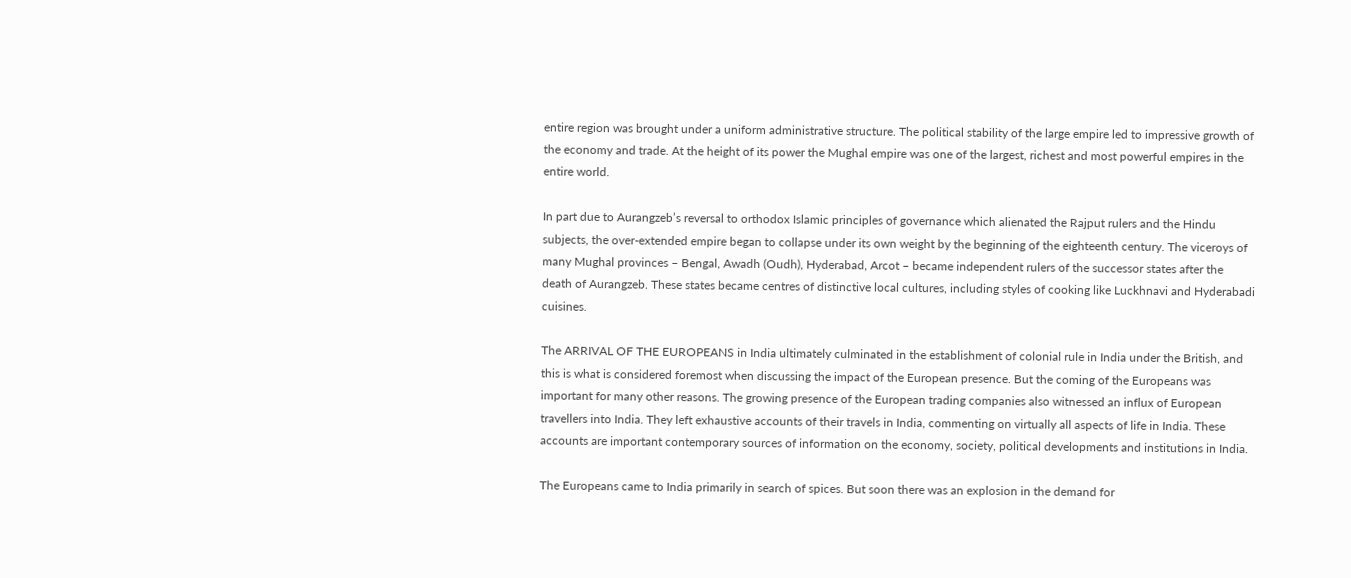entire region was brought under a uniform administrative structure. The political stability of the large empire led to impressive growth of the economy and trade. At the height of its power the Mughal empire was one of the largest, richest and most powerful empires in the entire world.

In part due to Aurangzeb’s reversal to orthodox Islamic principles of governance which alienated the Rajput rulers and the Hindu subjects, the over-extended empire began to collapse under its own weight by the beginning of the eighteenth century. The viceroys of many Mughal provinces – Bengal, Awadh (Oudh), Hyderabad, Arcot – became independent rulers of the successor states after the death of Aurangzeb. These states became centres of distinctive local cultures, including styles of cooking like Luckhnavi and Hyderabadi cuisines.

The ARRIVAL OF THE EUROPEANS in India ultimately culminated in the establishment of colonial rule in India under the British, and this is what is considered foremost when discussing the impact of the European presence. But the coming of the Europeans was important for many other reasons. The growing presence of the European trading companies also witnessed an influx of European travellers into India. They left exhaustive accounts of their travels in India, commenting on virtually all aspects of life in India. These accounts are important contemporary sources of information on the economy, society, political developments and institutions in India.

The Europeans came to India primarily in search of spices. But soon there was an explosion in the demand for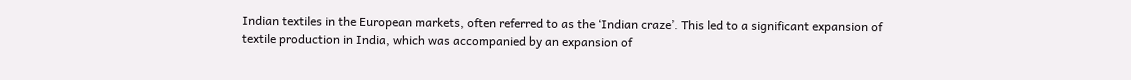Indian textiles in the European markets, often referred to as the ‘Indian craze’. This led to a significant expansion of textile production in India, which was accompanied by an expansion of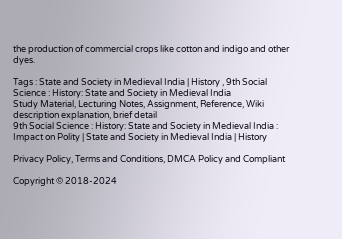the production of commercial crops like cotton and indigo and other dyes.

Tags : State and Society in Medieval India | History , 9th Social Science : History: State and Society in Medieval India
Study Material, Lecturing Notes, Assignment, Reference, Wiki description explanation, brief detail
9th Social Science : History: State and Society in Medieval India : Impact on Polity | State and Society in Medieval India | History

Privacy Policy, Terms and Conditions, DMCA Policy and Compliant

Copyright © 2018-2024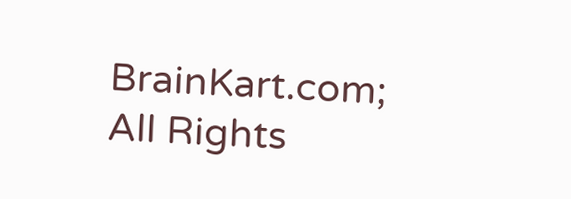BrainKart.com; All Rights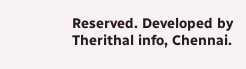Reserved. Developed by Therithal info, Chennai.